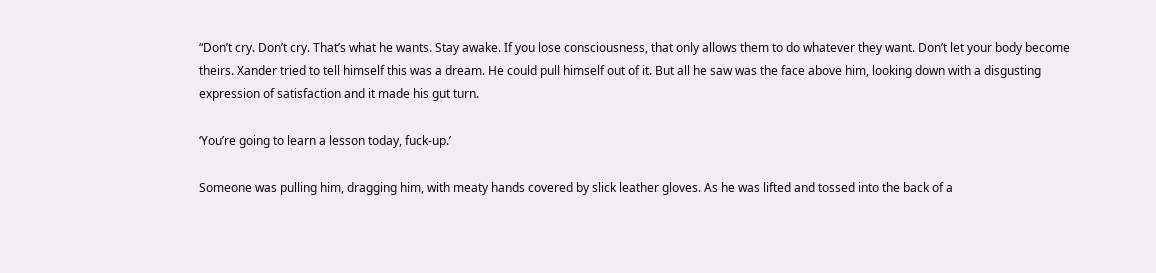“Don’t cry. Don’t cry. That’s what he wants. Stay awake. If you lose consciousness, that only allows them to do whatever they want. Don’t let your body become theirs. Xander tried to tell himself this was a dream. He could pull himself out of it. But all he saw was the face above him, looking down with a disgusting expression of satisfaction and it made his gut turn.

‘You’re going to learn a lesson today, fuck-up.’

Someone was pulling him, dragging him, with meaty hands covered by slick leather gloves. As he was lifted and tossed into the back of a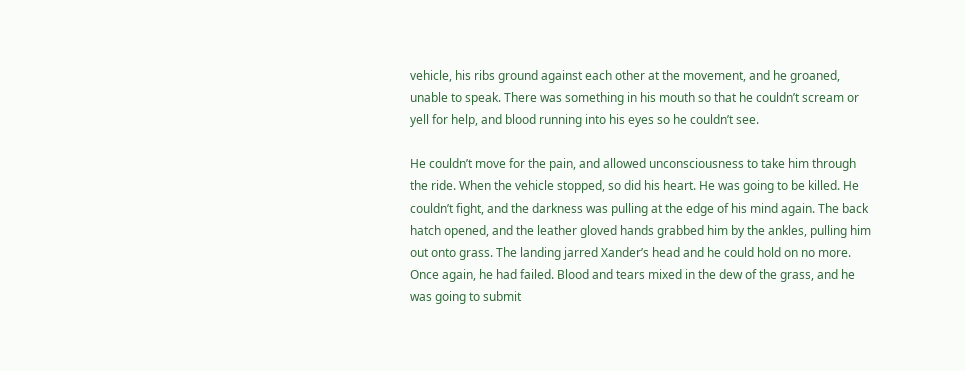vehicle, his ribs ground against each other at the movement, and he groaned, unable to speak. There was something in his mouth so that he couldn’t scream or yell for help, and blood running into his eyes so he couldn’t see.

He couldn’t move for the pain, and allowed unconsciousness to take him through the ride. When the vehicle stopped, so did his heart. He was going to be killed. He couldn’t fight, and the darkness was pulling at the edge of his mind again. The back hatch opened, and the leather gloved hands grabbed him by the ankles, pulling him out onto grass. The landing jarred Xander’s head and he could hold on no more. Once again, he had failed. Blood and tears mixed in the dew of the grass, and he was going to submit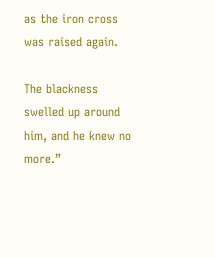as the iron cross was raised again.

The blackness swelled up around him, and he knew no more.”